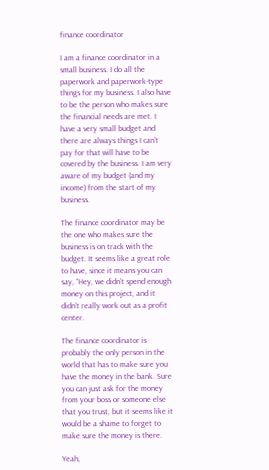finance coordinator

I am a finance coordinator in a small business. I do all the paperwork and paperwork-type things for my business. I also have to be the person who makes sure the financial needs are met. I have a very small budget and there are always things I can’t pay for that will have to be covered by the business. I am very aware of my budget (and my income) from the start of my business.

The finance coordinator may be the one who makes sure the business is on track with the budget. It seems like a great role to have, since it means you can say, “Hey, we didn’t spend enough money on this project, and it didn’t really work out as a profit center.

The finance coordinator is probably the only person in the world that has to make sure you have the money in the bank. Sure you can just ask for the money from your boss or someone else that you trust, but it seems like it would be a shame to forget to make sure the money is there.

Yeah,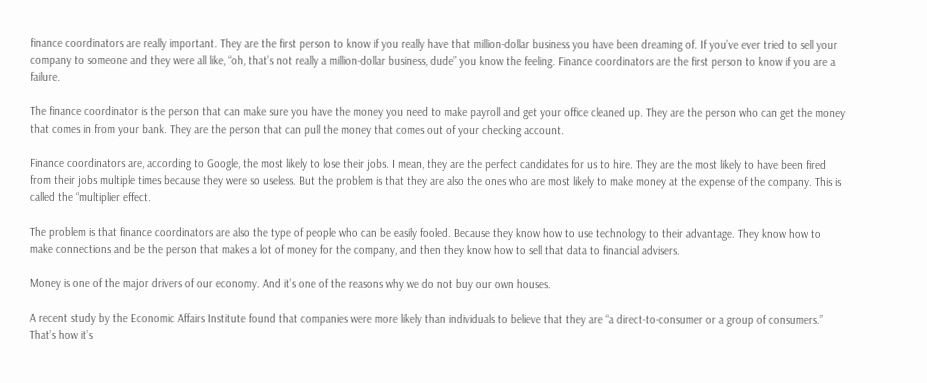finance coordinators are really important. They are the first person to know if you really have that million-dollar business you have been dreaming of. If you’ve ever tried to sell your company to someone and they were all like, “oh, that’s not really a million-dollar business, dude” you know the feeling. Finance coordinators are the first person to know if you are a failure.

The finance coordinator is the person that can make sure you have the money you need to make payroll and get your office cleaned up. They are the person who can get the money that comes in from your bank. They are the person that can pull the money that comes out of your checking account.

Finance coordinators are, according to Google, the most likely to lose their jobs. I mean, they are the perfect candidates for us to hire. They are the most likely to have been fired from their jobs multiple times because they were so useless. But the problem is that they are also the ones who are most likely to make money at the expense of the company. This is called the “multiplier effect.

The problem is that finance coordinators are also the type of people who can be easily fooled. Because they know how to use technology to their advantage. They know how to make connections and be the person that makes a lot of money for the company, and then they know how to sell that data to financial advisers.

Money is one of the major drivers of our economy. And it’s one of the reasons why we do not buy our own houses.

A recent study by the Economic Affairs Institute found that companies were more likely than individuals to believe that they are “a direct-to-consumer or a group of consumers.” That’s how it’s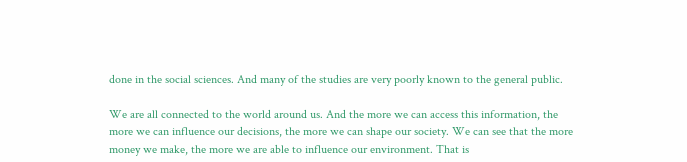done in the social sciences. And many of the studies are very poorly known to the general public.

We are all connected to the world around us. And the more we can access this information, the more we can influence our decisions, the more we can shape our society. We can see that the more money we make, the more we are able to influence our environment. That is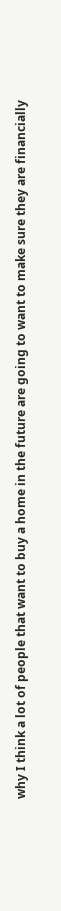why I think a lot of people that want to buy a home in the future are going to want to make sure they are financially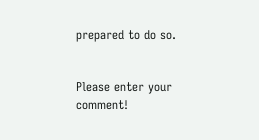prepared to do so.


Please enter your comment!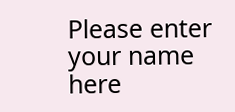Please enter your name here